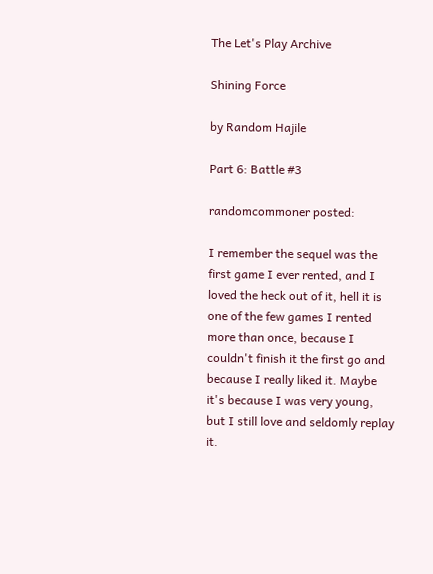The Let's Play Archive

Shining Force

by Random Hajile

Part 6: Battle #3

randomcommoner posted:

I remember the sequel was the first game I ever rented, and I loved the heck out of it, hell it is one of the few games I rented more than once, because I couldn't finish it the first go and because I really liked it. Maybe it's because I was very young, but I still love and seldomly replay it.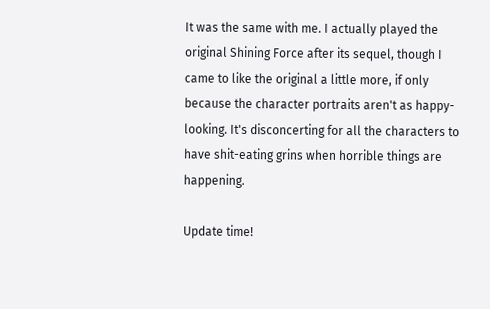It was the same with me. I actually played the original Shining Force after its sequel, though I came to like the original a little more, if only because the character portraits aren't as happy-looking. It's disconcerting for all the characters to have shit-eating grins when horrible things are happening.

Update time!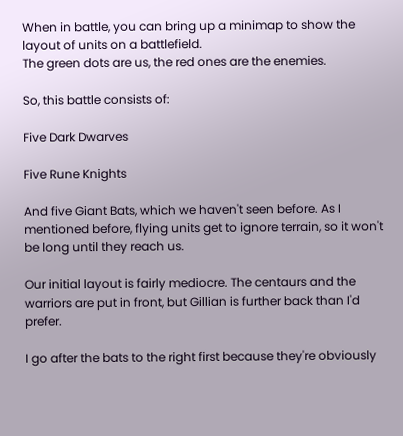When in battle, you can bring up a minimap to show the layout of units on a battlefield.
The green dots are us, the red ones are the enemies.

So, this battle consists of:

Five Dark Dwarves

Five Rune Knights

And five Giant Bats, which we haven't seen before. As I mentioned before, flying units get to ignore terrain, so it won't be long until they reach us.

Our initial layout is fairly mediocre. The centaurs and the warriors are put in front, but Gillian is further back than I'd prefer.

I go after the bats to the right first because they're obviously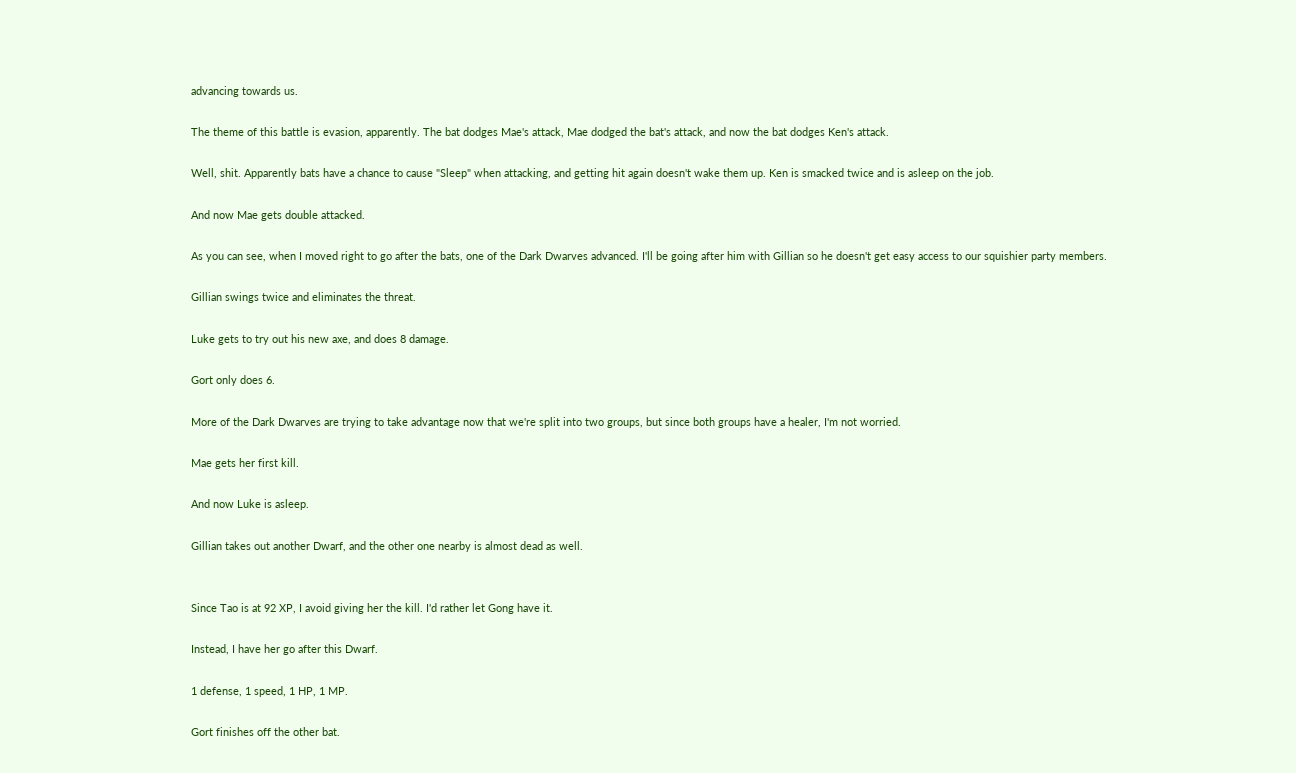advancing towards us.

The theme of this battle is evasion, apparently. The bat dodges Mae's attack, Mae dodged the bat's attack, and now the bat dodges Ken's attack.

Well, shit. Apparently bats have a chance to cause "Sleep" when attacking, and getting hit again doesn't wake them up. Ken is smacked twice and is asleep on the job.

And now Mae gets double attacked.

As you can see, when I moved right to go after the bats, one of the Dark Dwarves advanced. I'll be going after him with Gillian so he doesn't get easy access to our squishier party members.

Gillian swings twice and eliminates the threat.

Luke gets to try out his new axe, and does 8 damage.

Gort only does 6.

More of the Dark Dwarves are trying to take advantage now that we're split into two groups, but since both groups have a healer, I'm not worried.

Mae gets her first kill.

And now Luke is asleep.

Gillian takes out another Dwarf, and the other one nearby is almost dead as well.


Since Tao is at 92 XP, I avoid giving her the kill. I'd rather let Gong have it.

Instead, I have her go after this Dwarf.

1 defense, 1 speed, 1 HP, 1 MP.

Gort finishes off the other bat.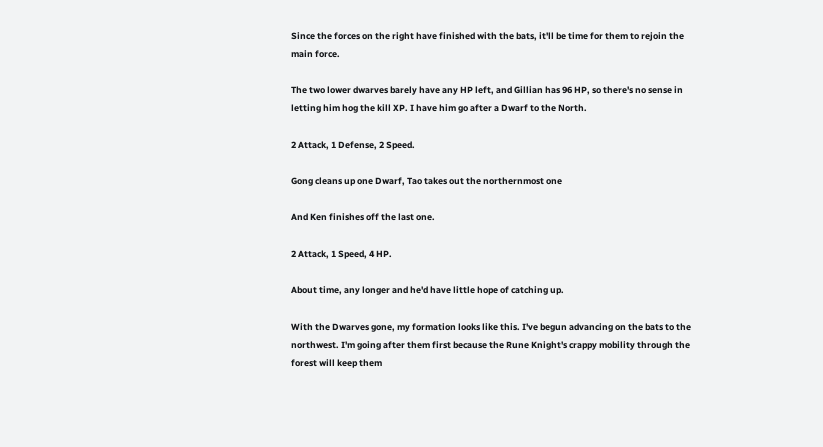Since the forces on the right have finished with the bats, it'll be time for them to rejoin the main force.

The two lower dwarves barely have any HP left, and Gillian has 96 HP, so there's no sense in letting him hog the kill XP. I have him go after a Dwarf to the North.

2 Attack, 1 Defense, 2 Speed.

Gong cleans up one Dwarf, Tao takes out the northernmost one

And Ken finishes off the last one.

2 Attack, 1 Speed, 4 HP.

About time, any longer and he'd have little hope of catching up.

With the Dwarves gone, my formation looks like this. I've begun advancing on the bats to the northwest. I'm going after them first because the Rune Knight's crappy mobility through the forest will keep them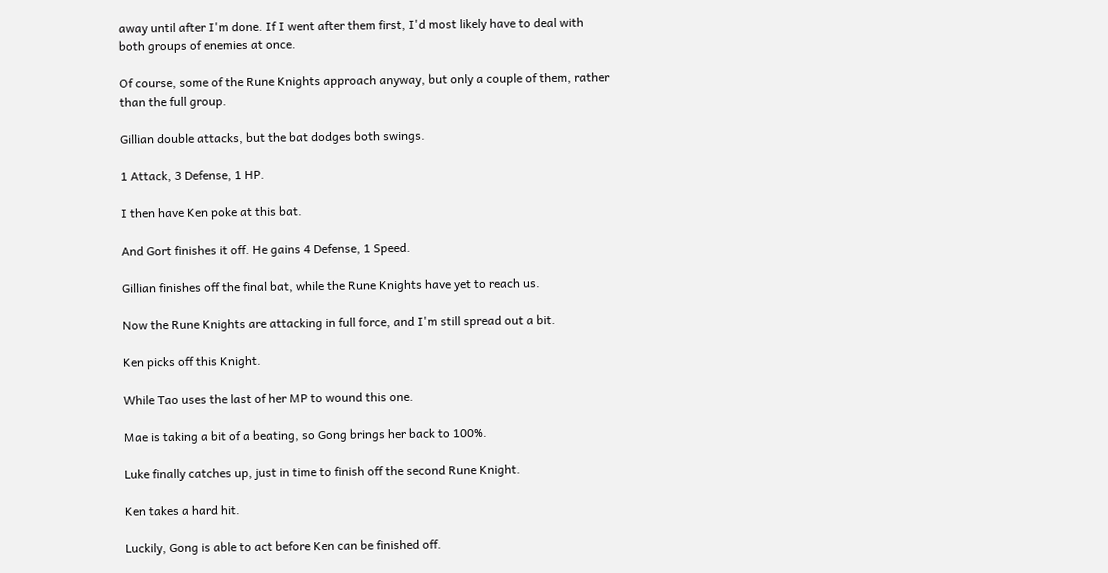away until after I'm done. If I went after them first, I'd most likely have to deal with both groups of enemies at once.

Of course, some of the Rune Knights approach anyway, but only a couple of them, rather than the full group.

Gillian double attacks, but the bat dodges both swings.

1 Attack, 3 Defense, 1 HP.

I then have Ken poke at this bat.

And Gort finishes it off. He gains 4 Defense, 1 Speed.

Gillian finishes off the final bat, while the Rune Knights have yet to reach us.

Now the Rune Knights are attacking in full force, and I'm still spread out a bit.

Ken picks off this Knight.

While Tao uses the last of her MP to wound this one.

Mae is taking a bit of a beating, so Gong brings her back to 100%.

Luke finally catches up, just in time to finish off the second Rune Knight.

Ken takes a hard hit.

Luckily, Gong is able to act before Ken can be finished off.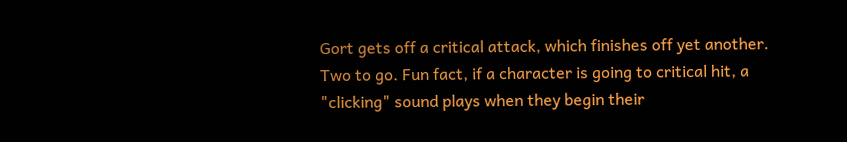Gort gets off a critical attack, which finishes off yet another. Two to go. Fun fact, if a character is going to critical hit, a "clicking" sound plays when they begin their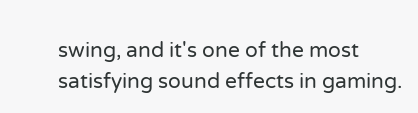swing, and it's one of the most satisfying sound effects in gaming.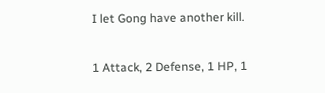I let Gong have another kill.

1 Attack, 2 Defense, 1 HP, 1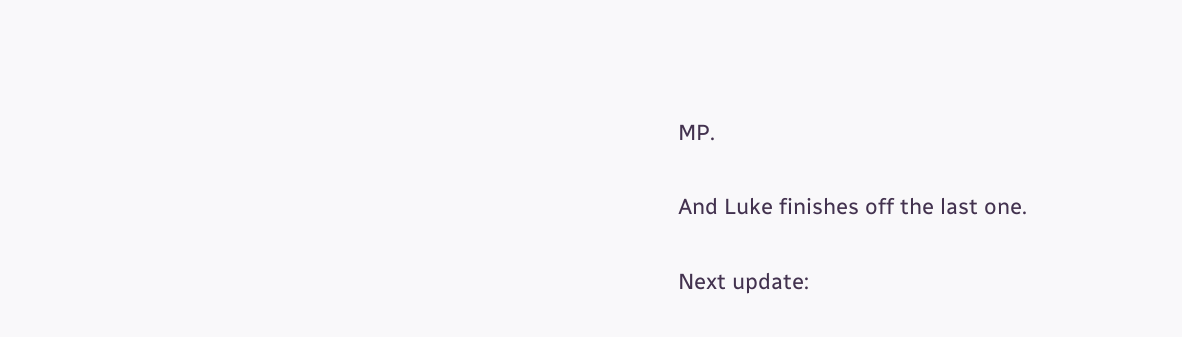MP.

And Luke finishes off the last one.

Next update: